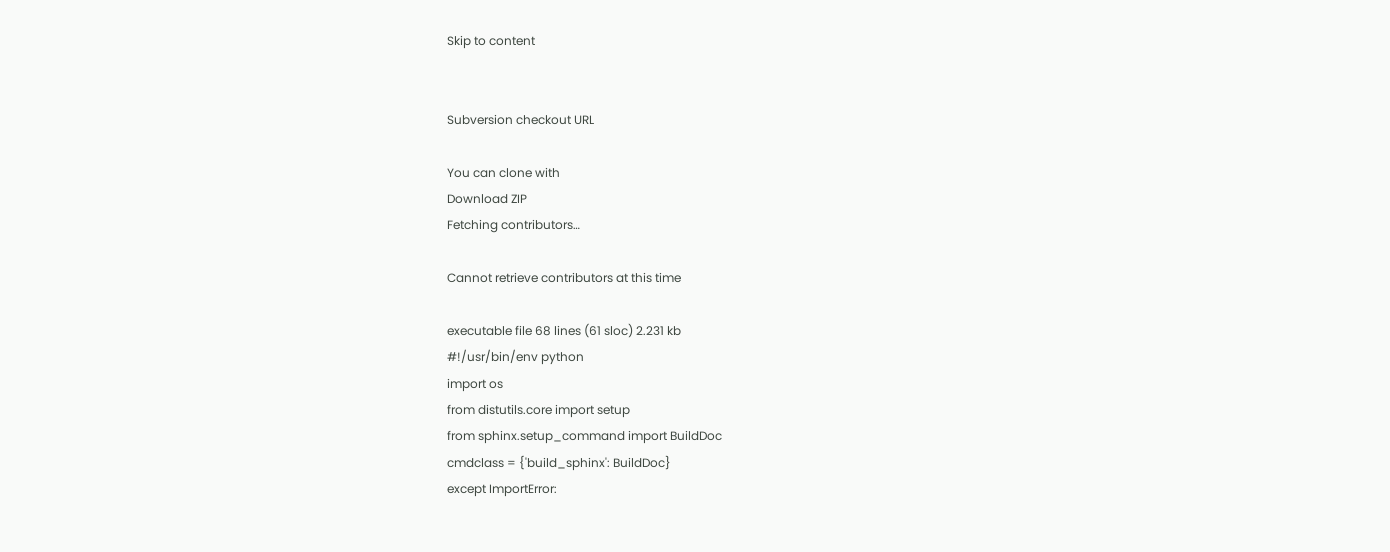Skip to content


Subversion checkout URL

You can clone with
Download ZIP
Fetching contributors…

Cannot retrieve contributors at this time

executable file 68 lines (61 sloc) 2.231 kb
#!/usr/bin/env python
import os
from distutils.core import setup
from sphinx.setup_command import BuildDoc
cmdclass = {'build_sphinx': BuildDoc}
except ImportError: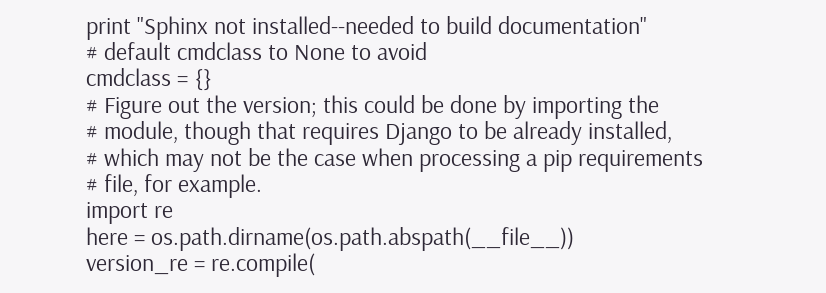print "Sphinx not installed--needed to build documentation"
# default cmdclass to None to avoid
cmdclass = {}
# Figure out the version; this could be done by importing the
# module, though that requires Django to be already installed,
# which may not be the case when processing a pip requirements
# file, for example.
import re
here = os.path.dirname(os.path.abspath(__file__))
version_re = re.compile(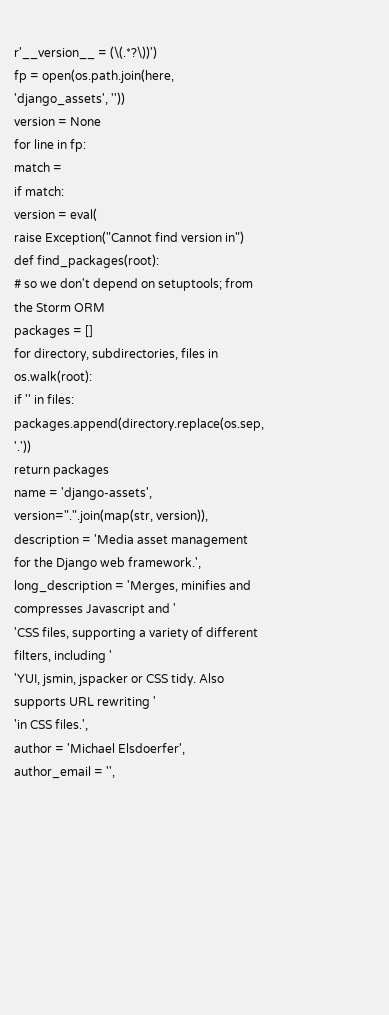r'__version__ = (\(.*?\))')
fp = open(os.path.join(here, 'django_assets', ''))
version = None
for line in fp:
match =
if match:
version = eval(
raise Exception("Cannot find version in")
def find_packages(root):
# so we don't depend on setuptools; from the Storm ORM
packages = []
for directory, subdirectories, files in os.walk(root):
if '' in files:
packages.append(directory.replace(os.sep, '.'))
return packages
name = 'django-assets',
version=".".join(map(str, version)),
description = 'Media asset management for the Django web framework.',
long_description = 'Merges, minifies and compresses Javascript and '
'CSS files, supporting a variety of different filters, including '
'YUI, jsmin, jspacker or CSS tidy. Also supports URL rewriting '
'in CSS files.',
author = 'Michael Elsdoerfer',
author_email = '',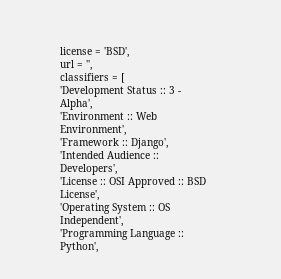license = 'BSD',
url = '',
classifiers = [
'Development Status :: 3 - Alpha',
'Environment :: Web Environment',
'Framework :: Django',
'Intended Audience :: Developers',
'License :: OSI Approved :: BSD License',
'Operating System :: OS Independent',
'Programming Language :: Python',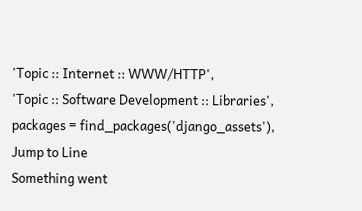'Topic :: Internet :: WWW/HTTP',
'Topic :: Software Development :: Libraries',
packages = find_packages('django_assets'),
Jump to Line
Something went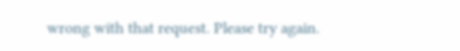wrong with that request. Please try again.